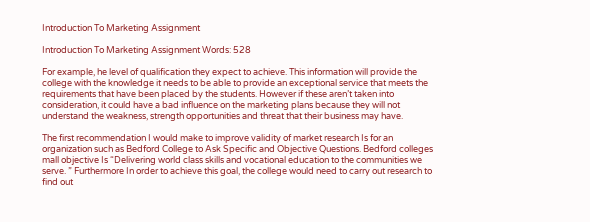Introduction To Marketing Assignment

Introduction To Marketing Assignment Words: 528

For example, he level of qualification they expect to achieve. This information will provide the college with the knowledge it needs to be able to provide an exceptional service that meets the requirements that have been placed by the students. However if these aren’t taken into consideration, it could have a bad influence on the marketing plans because they will not understand the weakness, strength opportunities and threat that their business may have.

The first recommendation I would make to improve validity of market research Is for an organization such as Bedford College to Ask Specific and Objective Questions. Bedford colleges mall objective Is “Delivering world class skills and vocational education to the communities we serve. ” Furthermore In order to achieve this goal, the college would need to carry out research to find out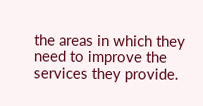the areas in which they need to improve the services they provide.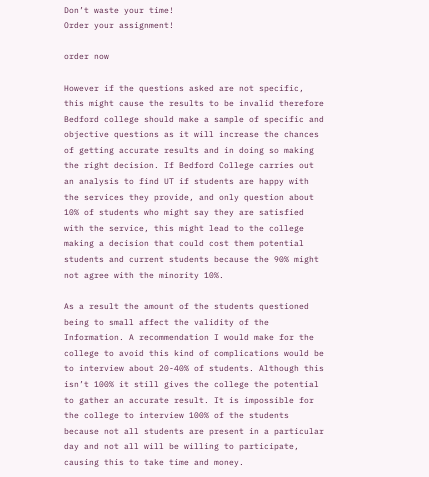Don’t waste your time!
Order your assignment!

order now

However if the questions asked are not specific, this might cause the results to be invalid therefore Bedford college should make a sample of specific and objective questions as it will increase the chances of getting accurate results and in doing so making the right decision. If Bedford College carries out an analysis to find UT if students are happy with the services they provide, and only question about 10% of students who might say they are satisfied with the service, this might lead to the college making a decision that could cost them potential students and current students because the 90% might not agree with the minority 10%.

As a result the amount of the students questioned being to small affect the validity of the Information. A recommendation I would make for the college to avoid this kind of complications would be to interview about 20-40% of students. Although this isn’t 100% it still gives the college the potential to gather an accurate result. It is impossible for the college to interview 100% of the students because not all students are present in a particular day and not all will be willing to participate, causing this to take time and money.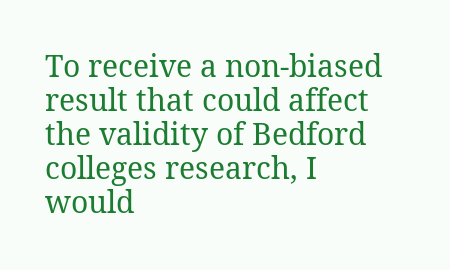To receive a non-biased result that could affect the validity of Bedford colleges research, I would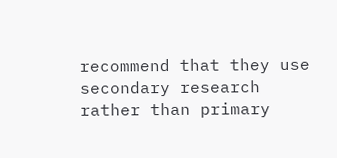recommend that they use secondary research rather than primary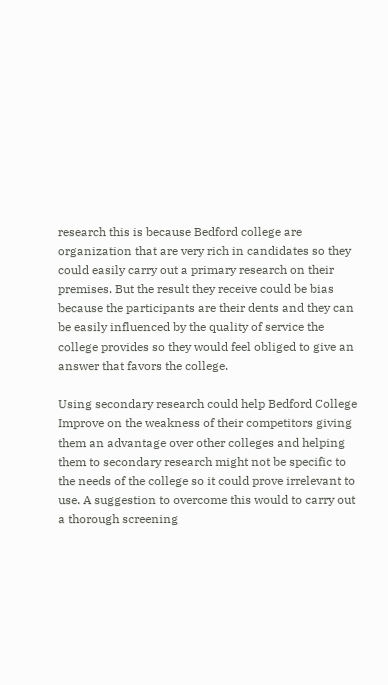research this is because Bedford college are organization that are very rich in candidates so they could easily carry out a primary research on their premises. But the result they receive could be bias because the participants are their dents and they can be easily influenced by the quality of service the college provides so they would feel obliged to give an answer that favors the college.

Using secondary research could help Bedford College Improve on the weakness of their competitors giving them an advantage over other colleges and helping them to secondary research might not be specific to the needs of the college so it could prove irrelevant to use. A suggestion to overcome this would to carry out a thorough screening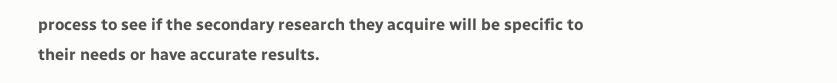process to see if the secondary research they acquire will be specific to their needs or have accurate results.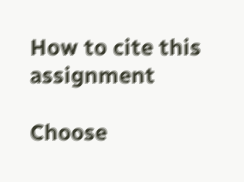How to cite this assignment

Choose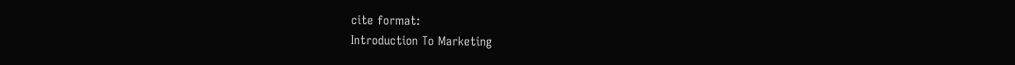cite format:
Introduction To Marketing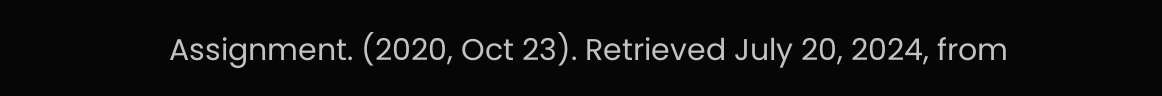Assignment. (2020, Oct 23). Retrieved July 20, 2024, from